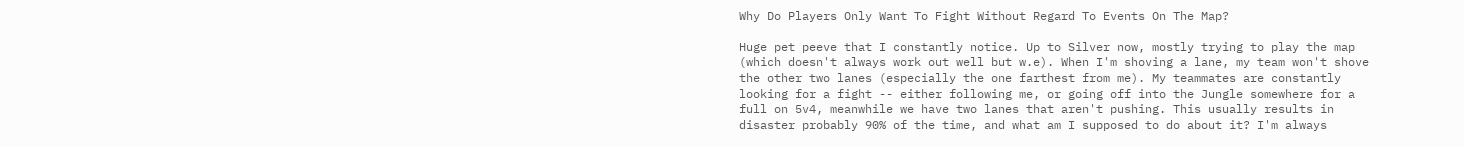Why Do Players Only Want To Fight Without Regard To Events On The Map?

Huge pet peeve that I constantly notice. Up to Silver now, mostly trying to play the map (which doesn't always work out well but w.e). When I'm shoving a lane, my team won't shove the other two lanes (especially the one farthest from me). My teammates are constantly looking for a fight -- either following me, or going off into the Jungle somewhere for a full on 5v4, meanwhile we have two lanes that aren't pushing. This usually results in disaster probably 90% of the time, and what am I supposed to do about it? I'm always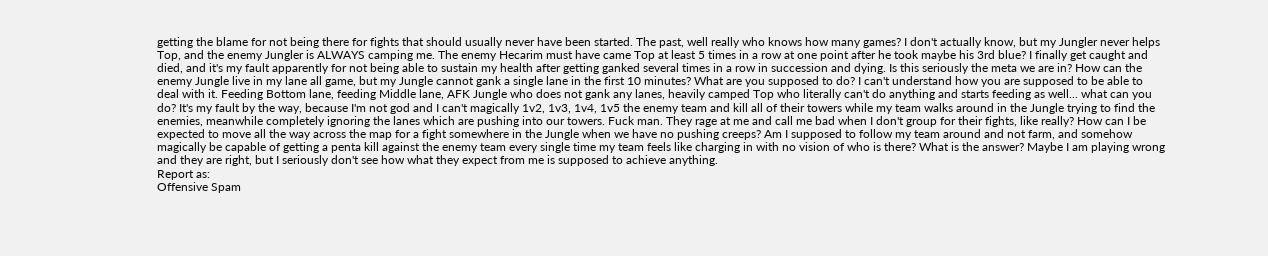getting the blame for not being there for fights that should usually never have been started. The past, well really who knows how many games? I don't actually know, but my Jungler never helps Top, and the enemy Jungler is ALWAYS camping me. The enemy Hecarim must have came Top at least 5 times in a row at one point after he took maybe his 3rd blue? I finally get caught and died, and it's my fault apparently for not being able to sustain my health after getting ganked several times in a row in succession and dying. Is this seriously the meta we are in? How can the enemy Jungle live in my lane all game, but my Jungle cannot gank a single lane in the first 10 minutes? What are you supposed to do? I can't understand how you are supposed to be able to deal with it. Feeding Bottom lane, feeding Middle lane, AFK Jungle who does not gank any lanes, heavily camped Top who literally can't do anything and starts feeding as well... what can you do? It's my fault by the way, because I'm not god and I can't magically 1v2, 1v3, 1v4, 1v5 the enemy team and kill all of their towers while my team walks around in the Jungle trying to find the enemies, meanwhile completely ignoring the lanes which are pushing into our towers. Fuck man. They rage at me and call me bad when I don't group for their fights, like really? How can I be expected to move all the way across the map for a fight somewhere in the Jungle when we have no pushing creeps? Am I supposed to follow my team around and not farm, and somehow magically be capable of getting a penta kill against the enemy team every single time my team feels like charging in with no vision of who is there? What is the answer? Maybe I am playing wrong and they are right, but I seriously don't see how what they expect from me is supposed to achieve anything.
Report as:
Offensive Spam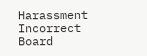Harassment Incorrect Board